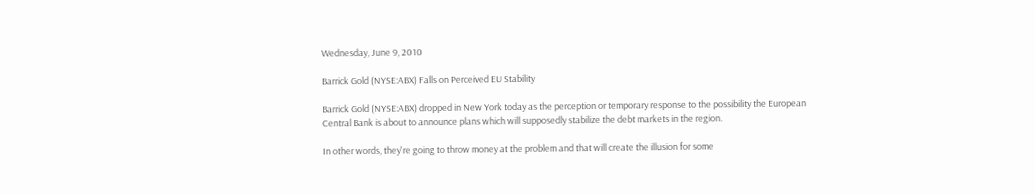Wednesday, June 9, 2010

Barrick Gold (NYSE:ABX) Falls on Perceived EU Stability

Barrick Gold (NYSE:ABX) dropped in New York today as the perception or temporary response to the possibility the European Central Bank is about to announce plans which will supposedly stabilize the debt markets in the region.

In other words, they're going to throw money at the problem and that will create the illusion for some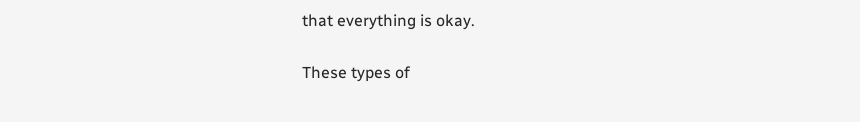that everything is okay.

These types of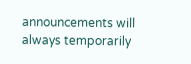announcements will always temporarily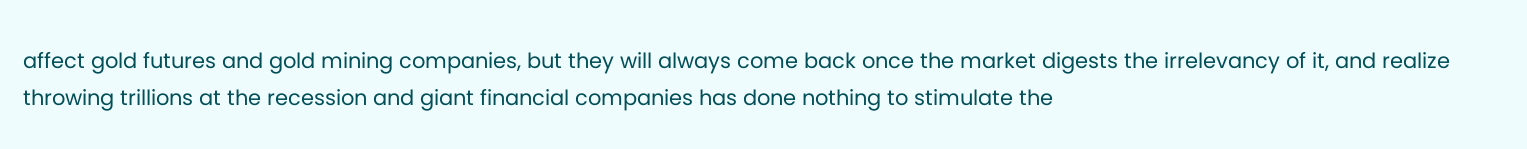affect gold futures and gold mining companies, but they will always come back once the market digests the irrelevancy of it, and realize throwing trillions at the recession and giant financial companies has done nothing to stimulate the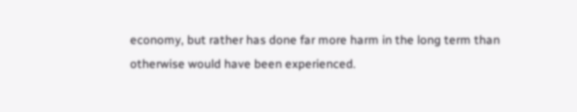economy, but rather has done far more harm in the long term than otherwise would have been experienced.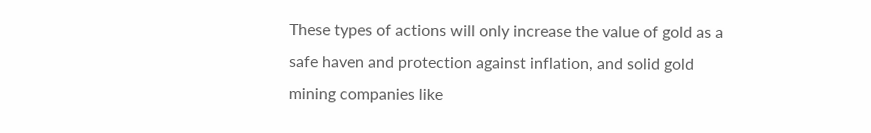These types of actions will only increase the value of gold as a safe haven and protection against inflation, and solid gold mining companies like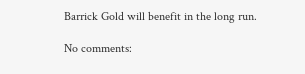Barrick Gold will benefit in the long run.

No comments: